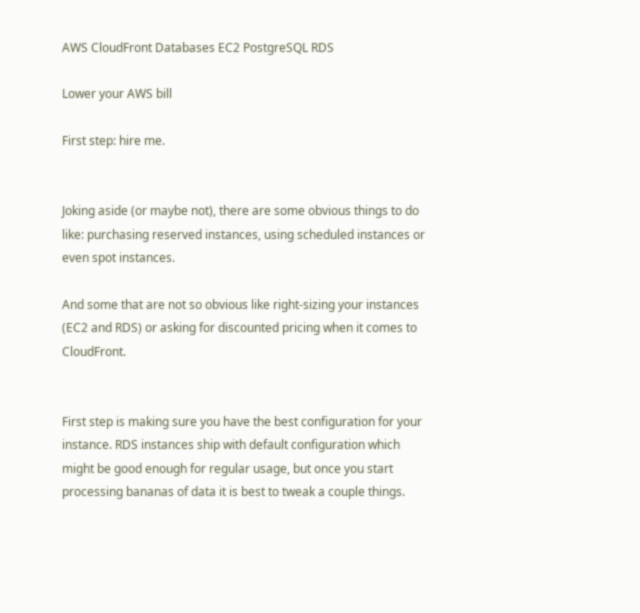AWS CloudFront Databases EC2 PostgreSQL RDS

Lower your AWS bill

First step: hire me.


Joking aside (or maybe not), there are some obvious things to do like: purchasing reserved instances, using scheduled instances or even spot instances.

And some that are not so obvious like right-sizing your instances (EC2 and RDS) or asking for discounted pricing when it comes to CloudFront.


First step is making sure you have the best configuration for your instance. RDS instances ship with default configuration which might be good enough for regular usage, but once you start processing bananas of data it is best to tweak a couple things.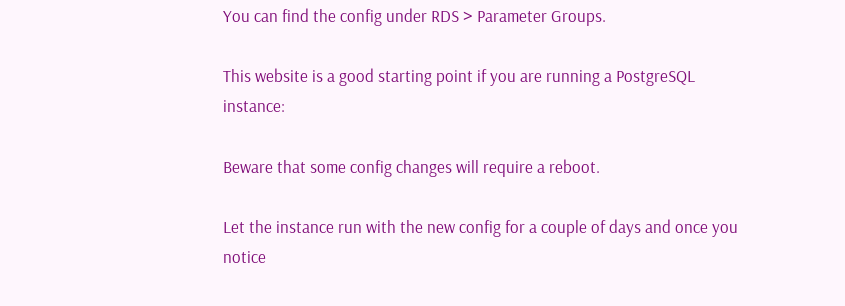You can find the config under RDS > Parameter Groups.

This website is a good starting point if you are running a PostgreSQL instance:

Beware that some config changes will require a reboot.

Let the instance run with the new config for a couple of days and once you notice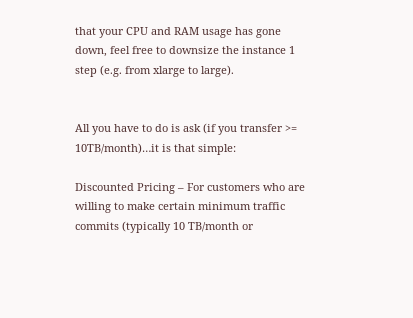that your CPU and RAM usage has gone down, feel free to downsize the instance 1 step (e.g. from xlarge to large).


All you have to do is ask (if you transfer >= 10TB/month)…it is that simple:

Discounted Pricing – For customers who are willing to make certain minimum traffic commits (typically 10 TB/month or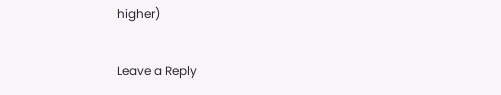higher)

Leave a Reply